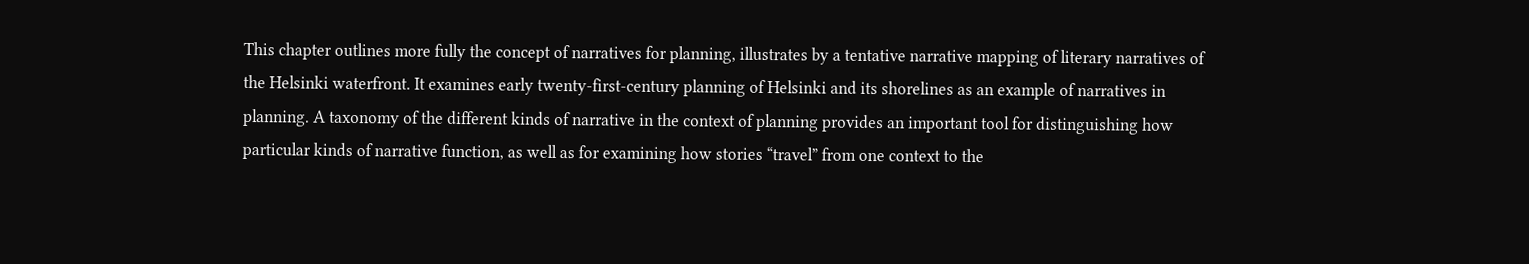This chapter outlines more fully the concept of narratives for planning, illustrates by a tentative narrative mapping of literary narratives of the Helsinki waterfront. It examines early twenty-first-century planning of Helsinki and its shorelines as an example of narratives in planning. A taxonomy of the different kinds of narrative in the context of planning provides an important tool for distinguishing how particular kinds of narrative function, as well as for examining how stories “travel” from one context to the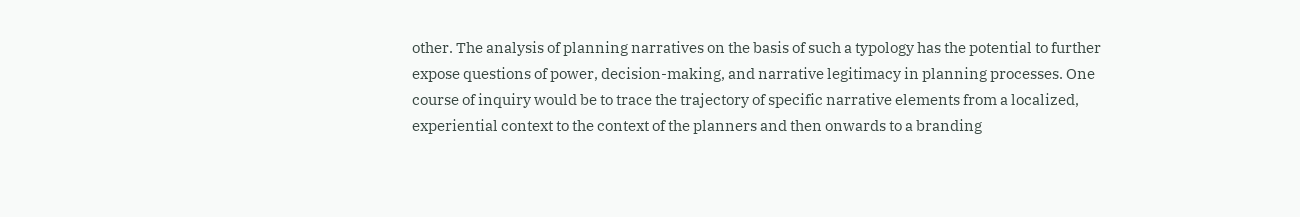other. The analysis of planning narratives on the basis of such a typology has the potential to further expose questions of power, decision-making, and narrative legitimacy in planning processes. One course of inquiry would be to trace the trajectory of specific narrative elements from a localized, experiential context to the context of the planners and then onwards to a branding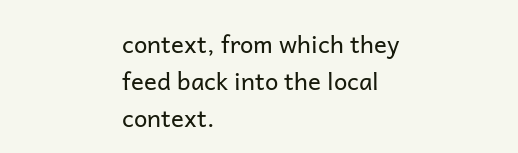context, from which they feed back into the local context.